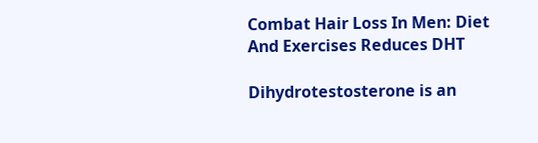Combat Hair Loss In Men: Diet And Exercises Reduces DHT

Dihydrotestosterone is an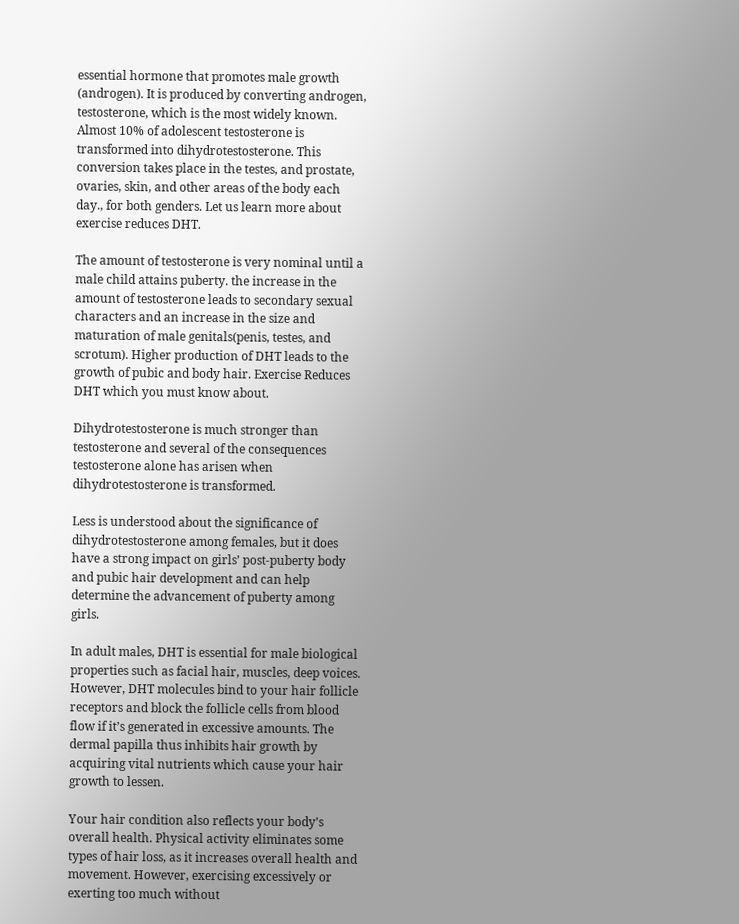essential hormone that promotes male growth (androgen). It is produced by converting androgen, testosterone, which is the most widely known. Almost 10% of adolescent testosterone is transformed into dihydrotestosterone. This conversion takes place in the testes, and prostate, ovaries, skin, and other areas of the body each day., for both genders. Let us learn more about exercise reduces DHT.

The amount of testosterone is very nominal until a male child attains puberty. the increase in the amount of testosterone leads to secondary sexual characters and an increase in the size and maturation of male genitals(penis, testes, and scrotum). Higher production of DHT leads to the growth of pubic and body hair. Exercise Reduces DHT which you must know about.

Dihydrotestosterone is much stronger than testosterone and several of the consequences testosterone alone has arisen when dihydrotestosterone is transformed.

Less is understood about the significance of dihydrotestosterone among females, but it does have a strong impact on girls’ post-puberty body and pubic hair development and can help determine the advancement of puberty among girls.

In adult males, DHT is essential for male biological properties such as facial hair, muscles, deep voices. However, DHT molecules bind to your hair follicle receptors and block the follicle cells from blood flow if it’s generated in excessive amounts. The dermal papilla thus inhibits hair growth by acquiring vital nutrients which cause your hair growth to lessen.

Your hair condition also reflects your body’s overall health. Physical activity eliminates some types of hair loss, as it increases overall health and movement. However, exercising excessively or exerting too much without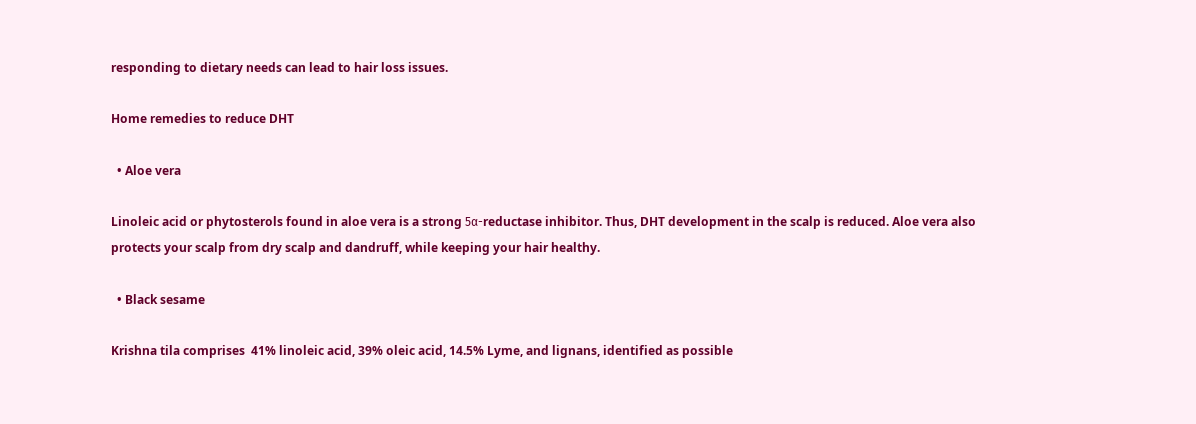responding to dietary needs can lead to hair loss issues.

Home remedies to reduce DHT

  • Aloe vera

Linoleic acid or phytosterols found in aloe vera is a strong 5α-reductase inhibitor. Thus, DHT development in the scalp is reduced. Aloe vera also protects your scalp from dry scalp and dandruff, while keeping your hair healthy.

  • Black sesame

Krishna tila comprises  41% linoleic acid, 39% oleic acid, 14.5% Lyme, and lignans, identified as possible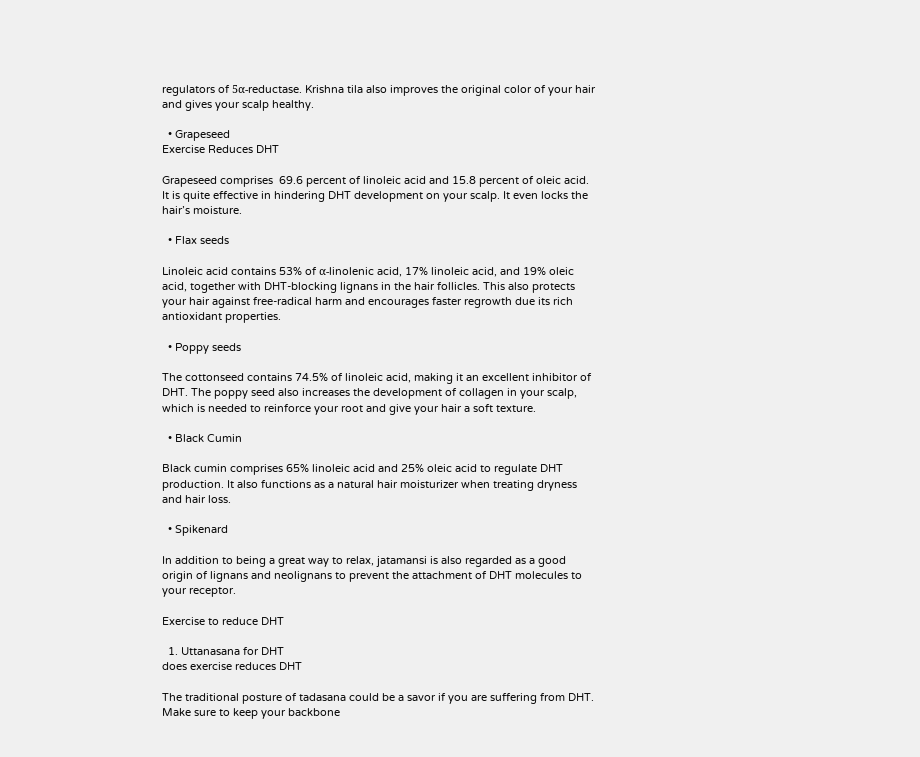regulators of 5α-reductase. Krishna tila also improves the original color of your hair and gives your scalp healthy.

  • Grapeseed
Exercise Reduces DHT

Grapeseed comprises  69.6 percent of linoleic acid and 15.8 percent of oleic acid. It is quite effective in hindering DHT development on your scalp. It even locks the hair’s moisture.

  • Flax seeds

Linoleic acid contains 53% of α-linolenic acid, 17% linoleic acid, and 19% oleic acid, together with DHT-blocking lignans in the hair follicles. This also protects your hair against free-radical harm and encourages faster regrowth due its rich antioxidant properties.

  • Poppy seeds

The cottonseed contains 74.5% of linoleic acid, making it an excellent inhibitor of DHT. The poppy seed also increases the development of collagen in your scalp, which is needed to reinforce your root and give your hair a soft texture.

  • Black Cumin

Black cumin comprises 65% linoleic acid and 25% oleic acid to regulate DHT production. It also functions as a natural hair moisturizer when treating dryness and hair loss.

  • Spikenard

In addition to being a great way to relax, jatamansi is also regarded as a good origin of lignans and neolignans to prevent the attachment of DHT molecules to your receptor.

Exercise to reduce DHT

  1. Uttanasana for DHT
does exercise reduces DHT

The traditional posture of tadasana could be a savor if you are suffering from DHT. Make sure to keep your backbone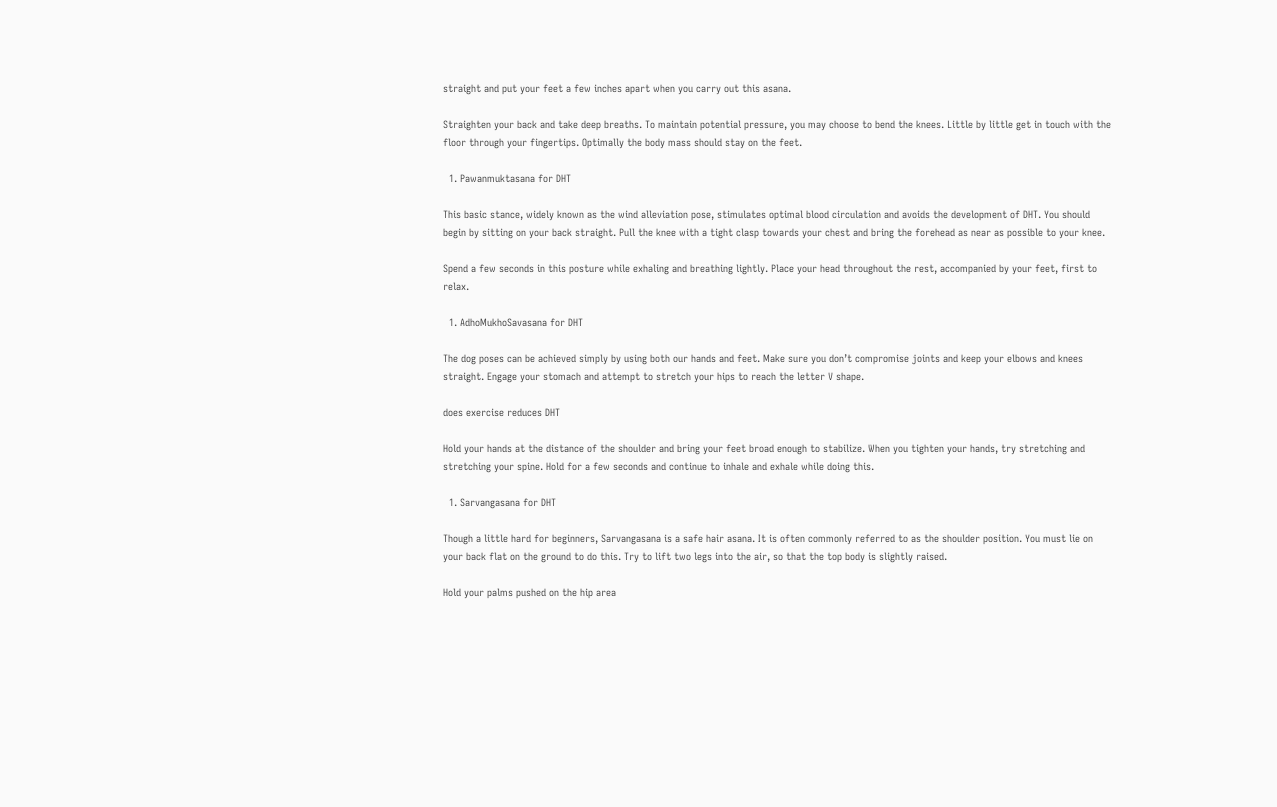straight and put your feet a few inches apart when you carry out this asana.

Straighten your back and take deep breaths. To maintain potential pressure, you may choose to bend the knees. Little by little get in touch with the floor through your fingertips. Optimally the body mass should stay on the feet.

  1. Pawanmuktasana for DHT

This basic stance, widely known as the wind alleviation pose, stimulates optimal blood circulation and avoids the development of DHT. You should begin by sitting on your back straight. Pull the knee with a tight clasp towards your chest and bring the forehead as near as possible to your knee.

Spend a few seconds in this posture while exhaling and breathing lightly. Place your head throughout the rest, accompanied by your feet, first to relax.

  1. AdhoMukhoSavasana for DHT

The dog poses can be achieved simply by using both our hands and feet. Make sure you don’t compromise joints and keep your elbows and knees straight. Engage your stomach and attempt to stretch your hips to reach the letter V shape.

does exercise reduces DHT

Hold your hands at the distance of the shoulder and bring your feet broad enough to stabilize. When you tighten your hands, try stretching and stretching your spine. Hold for a few seconds and continue to inhale and exhale while doing this.

  1. Sarvangasana for DHT

Though a little hard for beginners, Sarvangasana is a safe hair asana. It is often commonly referred to as the shoulder position. You must lie on your back flat on the ground to do this. Try to lift two legs into the air, so that the top body is slightly raised.

Hold your palms pushed on the hip area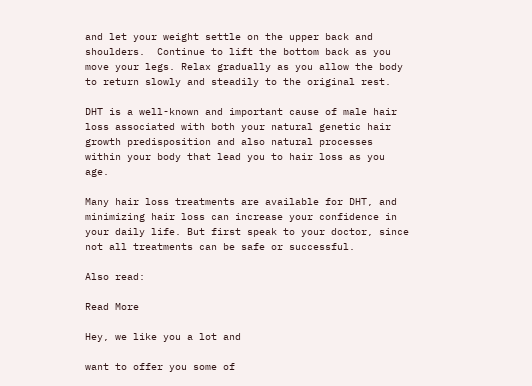and let your weight settle on the upper back and shoulders.  Continue to lift the bottom back as you move your legs. Relax gradually as you allow the body to return slowly and steadily to the original rest.

DHT is a well-known and important cause of male hair loss associated with both your natural genetic hair growth predisposition and also natural processes within your body that lead you to hair loss as you age.

Many hair loss treatments are available for DHT, and minimizing hair loss can increase your confidence in your daily life. But first speak to your doctor, since not all treatments can be safe or successful.

Also read:

Read More

Hey, we like you a lot and

want to offer you some of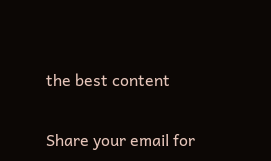the best content

Share your email for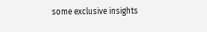some exclusive insights